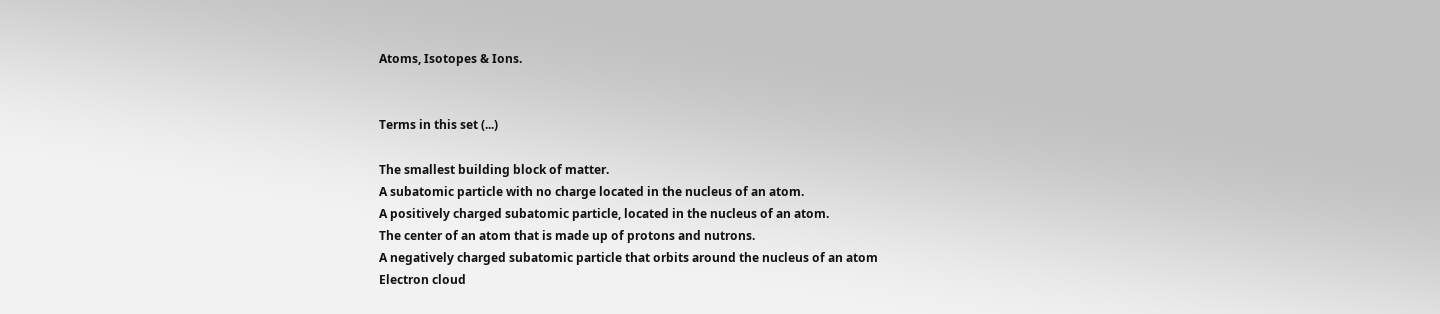Atoms, Isotopes & Ions.


Terms in this set (...)

The smallest building block of matter.
A subatomic particle with no charge located in the nucleus of an atom.
A positively charged subatomic particle, located in the nucleus of an atom.
The center of an atom that is made up of protons and nutrons.
A negatively charged subatomic particle that orbits around the nucleus of an atom
Electron cloud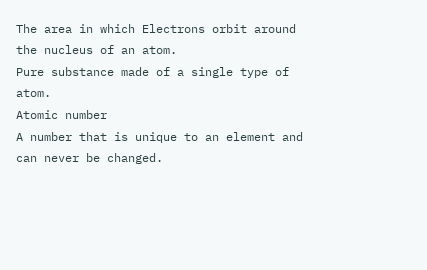The area in which Electrons orbit around the nucleus of an atom.
Pure substance made of a single type of atom.
Atomic number
A number that is unique to an element and can never be changed.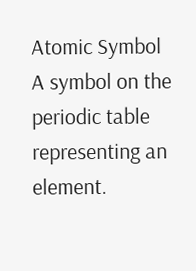Atomic Symbol
A symbol on the periodic table representing an element.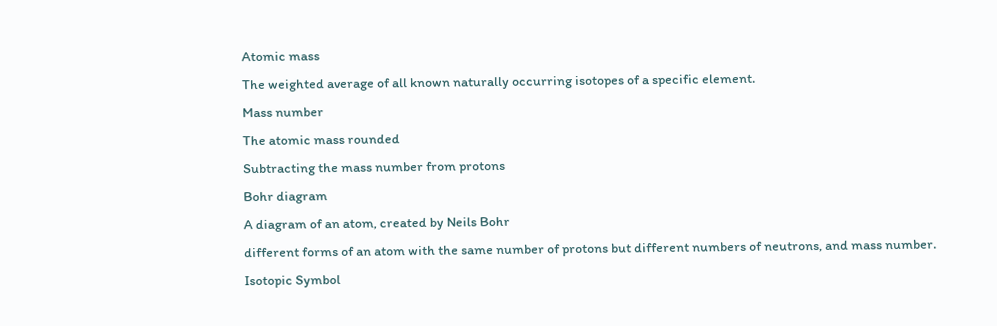Atomic mass
The weighted average of all known naturally occurring isotopes of a specific element.
Mass number
The atomic mass rounded
Subtracting the mass number from protons
Bohr diagram
A diagram of an atom, created by Neils Bohr
different forms of an atom with the same number of protons but different numbers of neutrons, and mass number.
Isotopic Symbol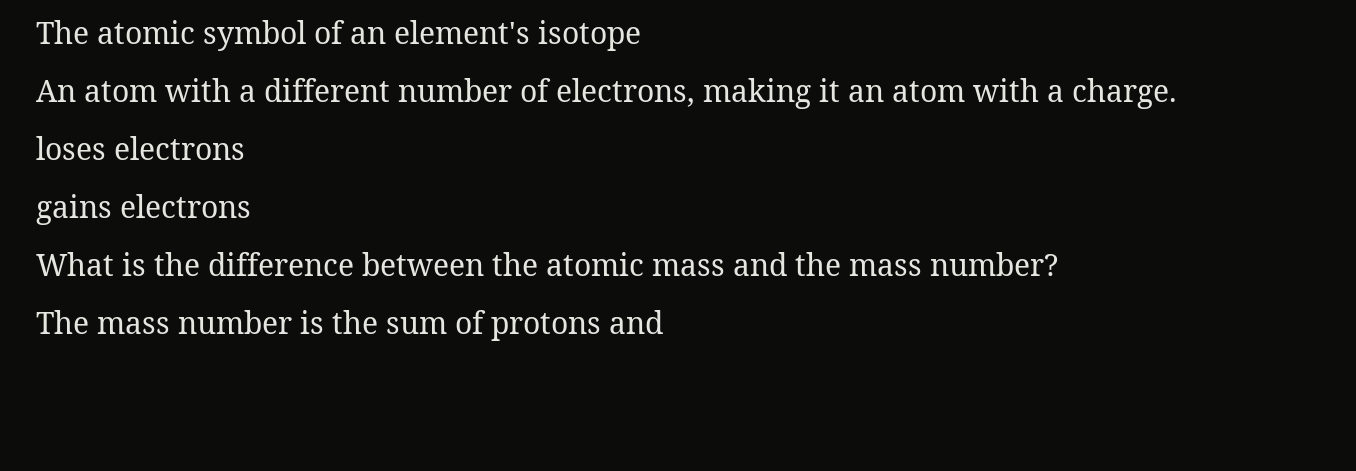The atomic symbol of an element's isotope
An atom with a different number of electrons, making it an atom with a charge.
loses electrons
gains electrons
What is the difference between the atomic mass and the mass number?
The mass number is the sum of protons and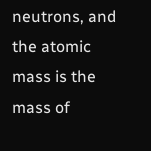neutrons, and the atomic mass is the mass of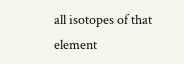all isotopes of that element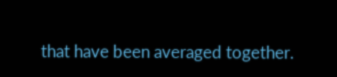that have been averaged together.